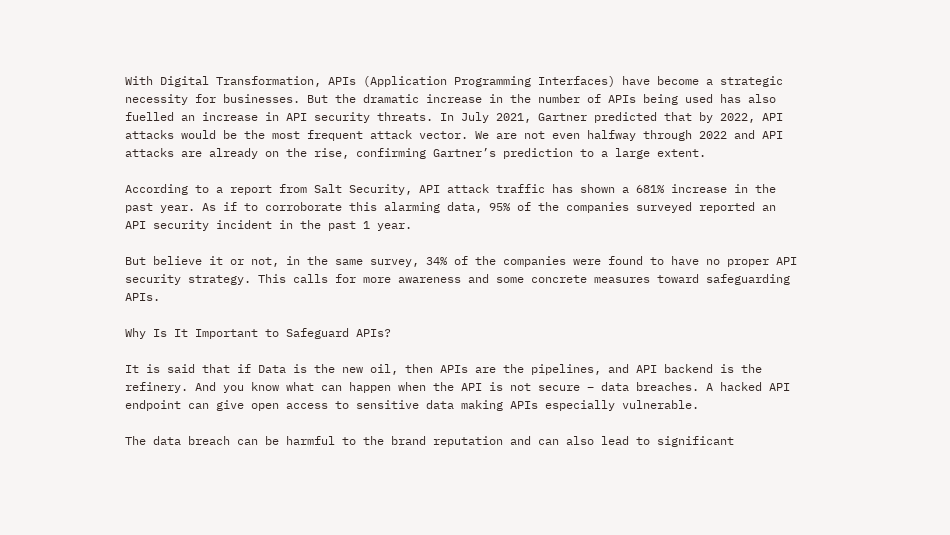With Digital Transformation, APIs (Application Programming Interfaces) have become a strategic necessity for businesses. But the dramatic increase in the number of APIs being used has also fuelled an increase in API security threats. In July 2021, Gartner predicted that by 2022, API attacks would be the most frequent attack vector. We are not even halfway through 2022 and API attacks are already on the rise, confirming Gartner’s prediction to a large extent.

According to a report from Salt Security, API attack traffic has shown a 681% increase in the past year. As if to corroborate this alarming data, 95% of the companies surveyed reported an API security incident in the past 1 year.

But believe it or not, in the same survey, 34% of the companies were found to have no proper API security strategy. This calls for more awareness and some concrete measures toward safeguarding APIs.

Why Is It Important to Safeguard APIs?

It is said that if Data is the new oil, then APIs are the pipelines, and API backend is the refinery. And you know what can happen when the API is not secure – data breaches. A hacked API endpoint can give open access to sensitive data making APIs especially vulnerable.

The data breach can be harmful to the brand reputation and can also lead to significant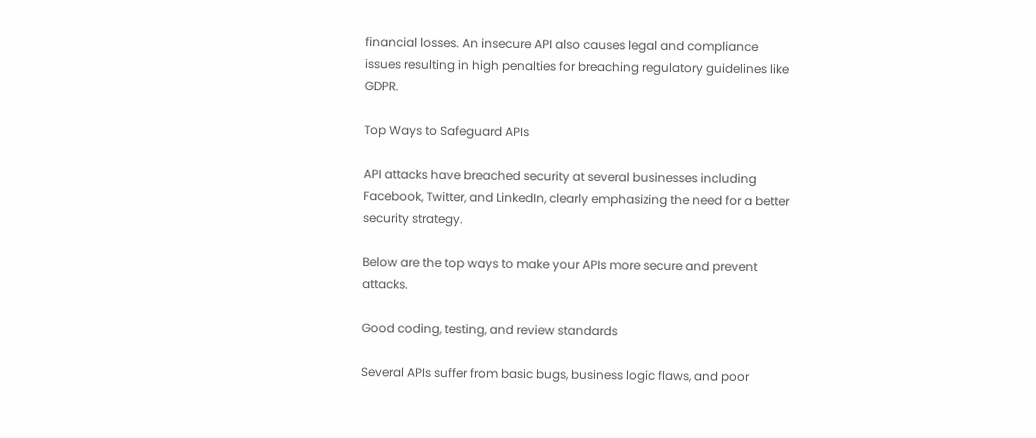financial losses. An insecure API also causes legal and compliance issues resulting in high penalties for breaching regulatory guidelines like GDPR.

Top Ways to Safeguard APIs

API attacks have breached security at several businesses including Facebook, Twitter, and LinkedIn, clearly emphasizing the need for a better security strategy.

Below are the top ways to make your APIs more secure and prevent attacks.

Good coding, testing, and review standards

Several APIs suffer from basic bugs, business logic flaws, and poor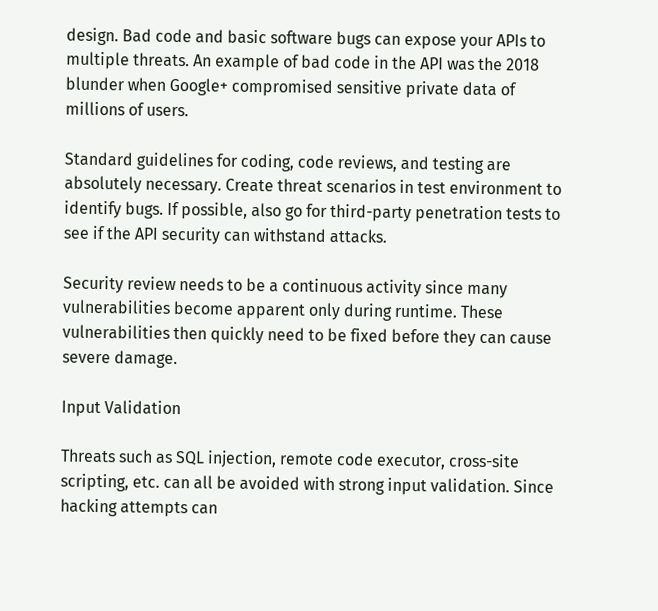design. Bad code and basic software bugs can expose your APIs to multiple threats. An example of bad code in the API was the 2018 blunder when Google+ compromised sensitive private data of millions of users.

Standard guidelines for coding, code reviews, and testing are absolutely necessary. Create threat scenarios in test environment to identify bugs. If possible, also go for third-party penetration tests to see if the API security can withstand attacks.

Security review needs to be a continuous activity since many vulnerabilities become apparent only during runtime. These vulnerabilities then quickly need to be fixed before they can cause severe damage.

Input Validation

Threats such as SQL injection, remote code executor, cross-site scripting, etc. can all be avoided with strong input validation. Since hacking attempts can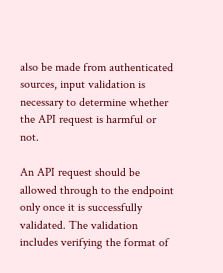also be made from authenticated sources, input validation is necessary to determine whether the API request is harmful or not.

An API request should be allowed through to the endpoint only once it is successfully validated. The validation includes verifying the format of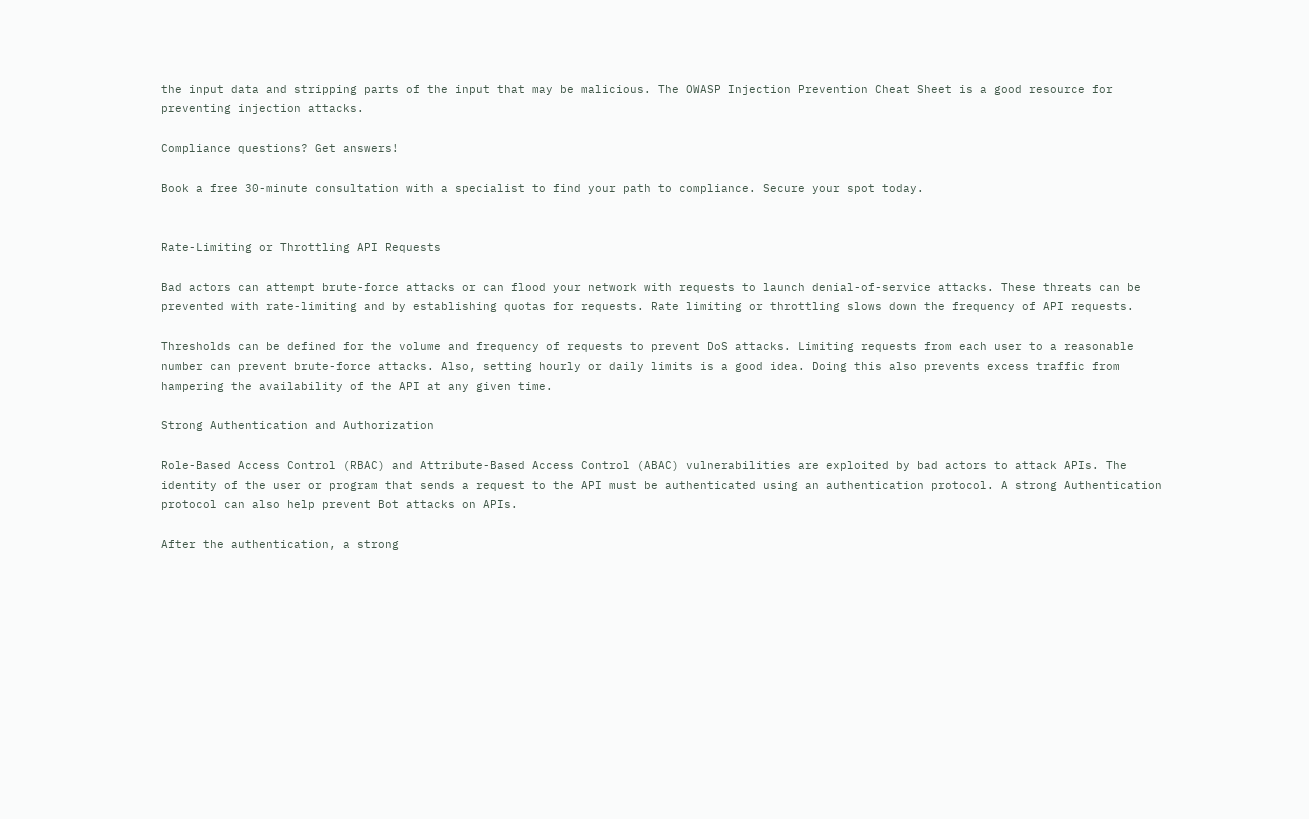the input data and stripping parts of the input that may be malicious. The OWASP Injection Prevention Cheat Sheet is a good resource for preventing injection attacks.

Compliance questions? Get answers!

Book a free 30-minute consultation with a specialist to find your path to compliance. Secure your spot today.


Rate-Limiting or Throttling API Requests

Bad actors can attempt brute-force attacks or can flood your network with requests to launch denial-of-service attacks. These threats can be prevented with rate-limiting and by establishing quotas for requests. Rate limiting or throttling slows down the frequency of API requests.

Thresholds can be defined for the volume and frequency of requests to prevent DoS attacks. Limiting requests from each user to a reasonable number can prevent brute-force attacks. Also, setting hourly or daily limits is a good idea. Doing this also prevents excess traffic from hampering the availability of the API at any given time.

Strong Authentication and Authorization

Role-Based Access Control (RBAC) and Attribute-Based Access Control (ABAC) vulnerabilities are exploited by bad actors to attack APIs. The identity of the user or program that sends a request to the API must be authenticated using an authentication protocol. A strong Authentication protocol can also help prevent Bot attacks on APIs.

After the authentication, a strong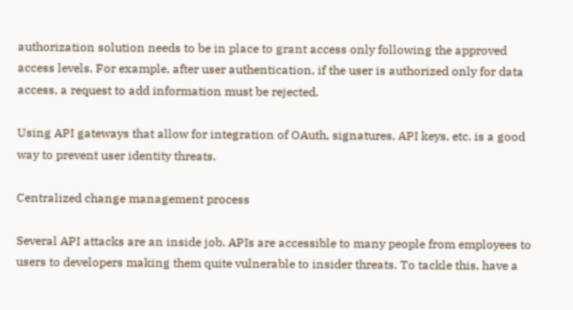authorization solution needs to be in place to grant access only following the approved access levels. For example, after user authentication, if the user is authorized only for data access, a request to add information must be rejected.

Using API gateways that allow for integration of OAuth, signatures, API keys, etc. is a good way to prevent user identity threats.

Centralized change management process

Several API attacks are an inside job. APIs are accessible to many people from employees to users to developers making them quite vulnerable to insider threats. To tackle this, have a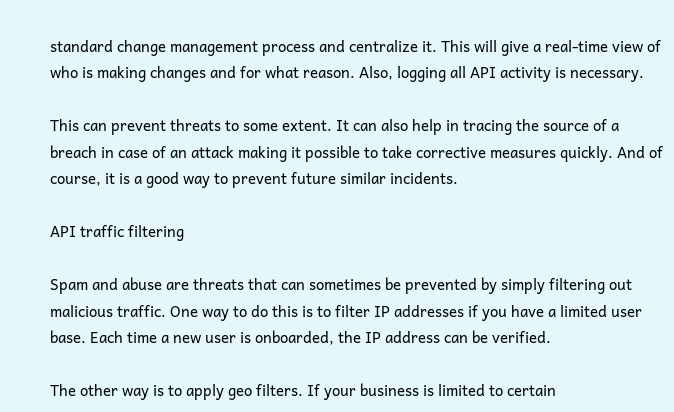standard change management process and centralize it. This will give a real-time view of who is making changes and for what reason. Also, logging all API activity is necessary.

This can prevent threats to some extent. It can also help in tracing the source of a breach in case of an attack making it possible to take corrective measures quickly. And of course, it is a good way to prevent future similar incidents.

API traffic filtering

Spam and abuse are threats that can sometimes be prevented by simply filtering out malicious traffic. One way to do this is to filter IP addresses if you have a limited user base. Each time a new user is onboarded, the IP address can be verified.

The other way is to apply geo filters. If your business is limited to certain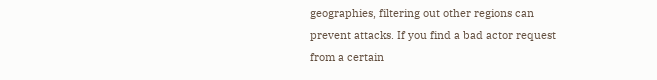geographies, filtering out other regions can prevent attacks. If you find a bad actor request from a certain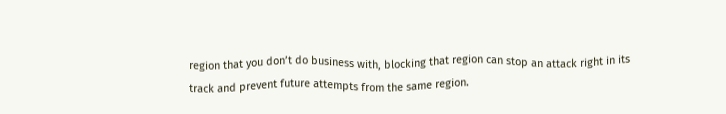region that you don’t do business with, blocking that region can stop an attack right in its track and prevent future attempts from the same region.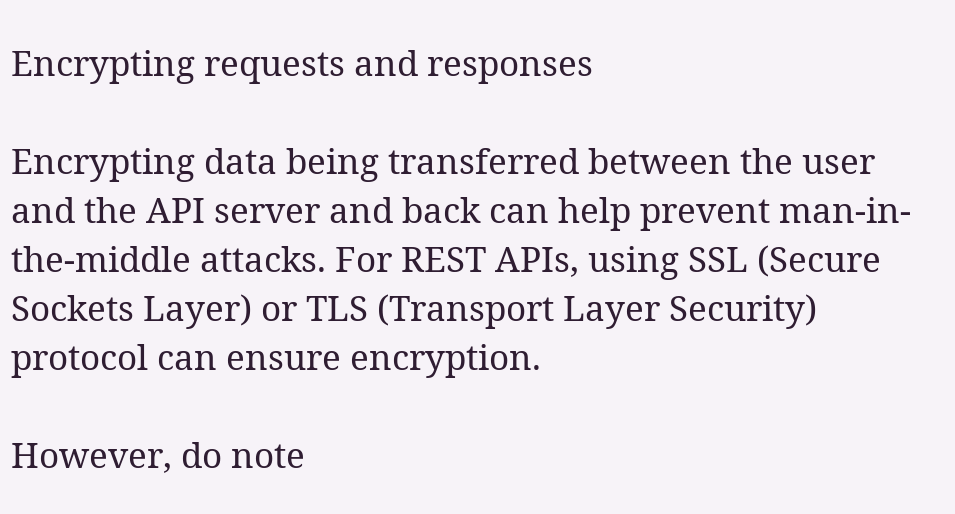Encrypting requests and responses

Encrypting data being transferred between the user and the API server and back can help prevent man-in-the-middle attacks. For REST APIs, using SSL (Secure Sockets Layer) or TLS (Transport Layer Security) protocol can ensure encryption.

However, do note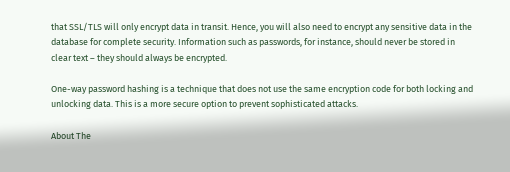that SSL/TLS will only encrypt data in transit. Hence, you will also need to encrypt any sensitive data in the database for complete security. Information such as passwords, for instance, should never be stored in clear text – they should always be encrypted.

One-way password hashing is a technique that does not use the same encryption code for both locking and unlocking data. This is a more secure option to prevent sophisticated attacks.

About The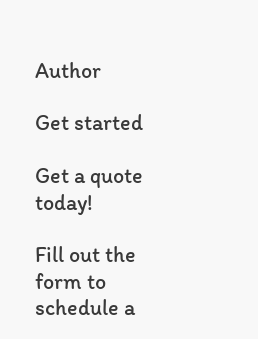Author

Get started

Get a quote today!

Fill out the form to schedule a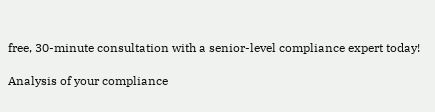free, 30-minute consultation with a senior-level compliance expert today!

Analysis of your compliance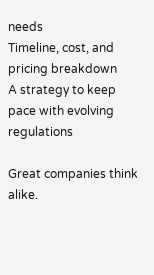needs
Timeline, cost, and pricing breakdown
A strategy to keep pace with evolving regulations

Great companies think alike.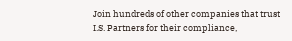Join hundreds of other companies that trust I.S. Partners for their compliance,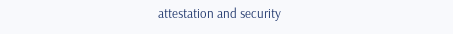attestation and security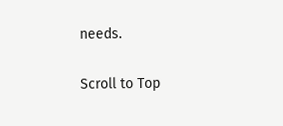needs.

Scroll to Top